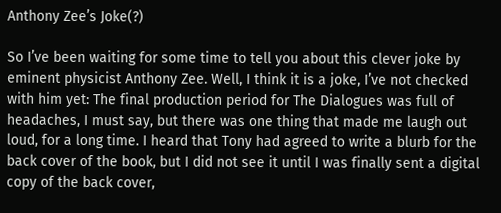Anthony Zee’s Joke(?)

So I’ve been waiting for some time to tell you about this clever joke by eminent physicist Anthony Zee. Well, I think it is a joke, I’ve not checked with him yet: The final production period for The Dialogues was full of headaches, I must say, but there was one thing that made me laugh out loud, for a long time. I heard that Tony had agreed to write a blurb for the back cover of the book, but I did not see it until I was finally sent a digital copy of the back cover,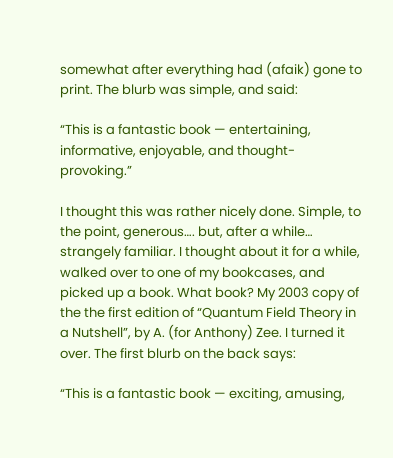somewhat after everything had (afaik) gone to print. The blurb was simple, and said:

“This is a fantastic book — entertaining, informative, enjoyable, and thought-provoking.”

I thought this was rather nicely done. Simple, to the point, generous…. but, after a while… strangely familiar. I thought about it for a while, walked over to one of my bookcases, and picked up a book. What book? My 2003 copy of the the first edition of “Quantum Field Theory in a Nutshell”, by A. (for Anthony) Zee. I turned it over. The first blurb on the back says:

“This is a fantastic book — exciting, amusing,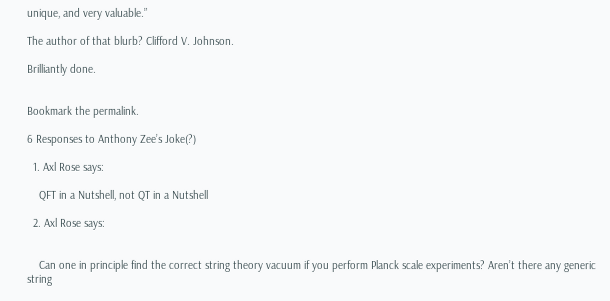unique, and very valuable.”

The author of that blurb? Clifford V. Johnson.

Brilliantly done.


Bookmark the permalink.

6 Responses to Anthony Zee’s Joke(?)

  1. Axl Rose says:

    QFT in a Nutshell, not QT in a Nutshell

  2. Axl Rose says:


    Can one in principle find the correct string theory vacuum if you perform Planck scale experiments? Aren’t there any generic string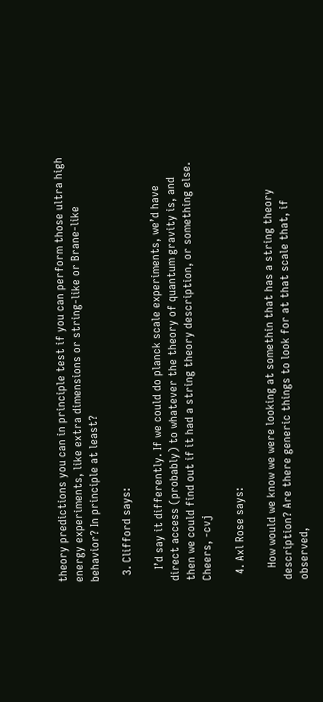theory predictions you can in principle test if you can perform those ultra high energy experiments, like extra dimensions or string-like or Brane-like behavior? In principle at least?

  3. Clifford says:

    I’d say it differently. If we could do planck scale experiments, we’d have direct access (probably) to whatever the theory of quantum gravity is, and then we could find out if it had a string theory description, or something else. Cheers, -cvj

  4. Axl Rose says:

    How would we know we were looking at somethin that has a string theory description? Are there generic things to look for at that scale that, if observed,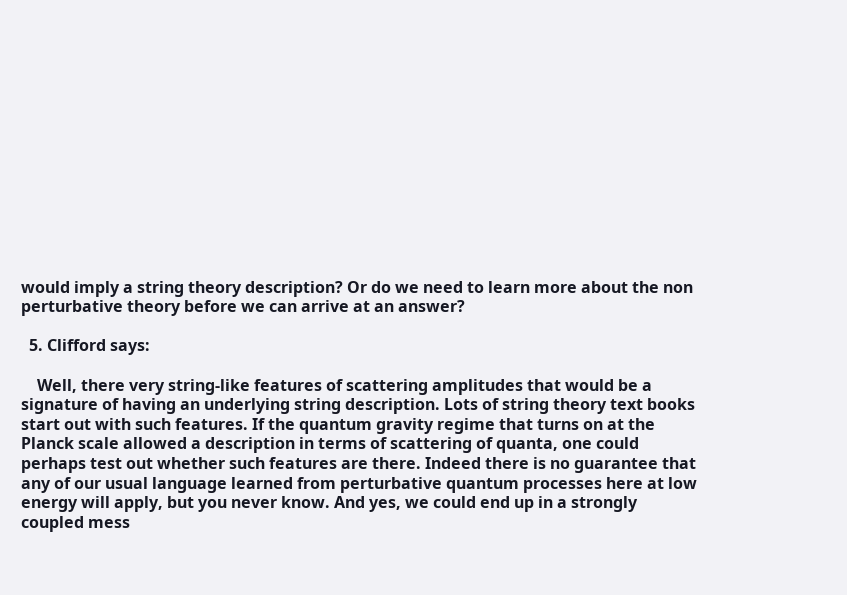would imply a string theory description? Or do we need to learn more about the non perturbative theory before we can arrive at an answer?

  5. Clifford says:

    Well, there very string-like features of scattering amplitudes that would be a signature of having an underlying string description. Lots of string theory text books start out with such features. If the quantum gravity regime that turns on at the Planck scale allowed a description in terms of scattering of quanta, one could perhaps test out whether such features are there. Indeed there is no guarantee that any of our usual language learned from perturbative quantum processes here at low energy will apply, but you never know. And yes, we could end up in a strongly coupled mess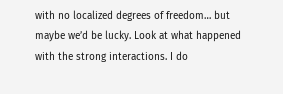with no localized degrees of freedom… but maybe we’d be lucky. Look at what happened with the strong interactions. I do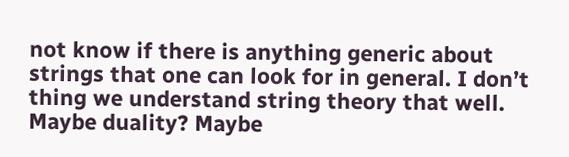not know if there is anything generic about strings that one can look for in general. I don’t thing we understand string theory that well. Maybe duality? Maybe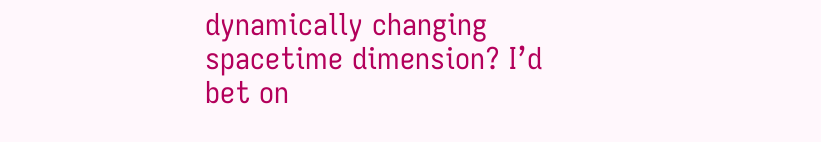dynamically changing spacetime dimension? I’d bet on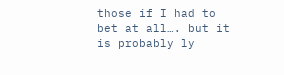those if I had to bet at all…. but it is probably ly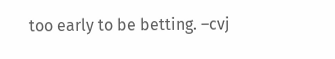too early to be betting. –cvj